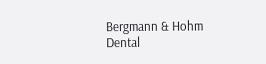Bergmann & Hohm
Dental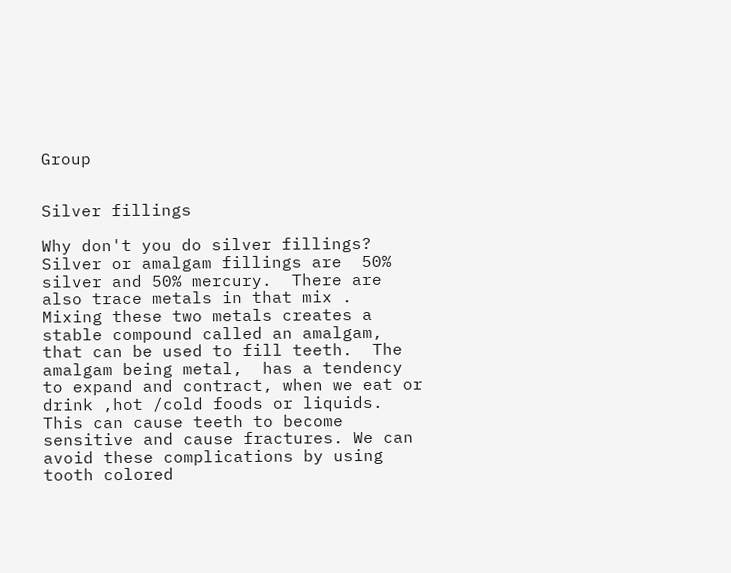Group


Silver fillings

Why don't you do silver fillings?  Silver or amalgam fillings are  50% silver and 50% mercury.  There are also trace metals in that mix .  Mixing these two metals creates a stable compound called an amalgam, that can be used to fill teeth.  The amalgam being metal,  has a tendency to expand and contract, when we eat or drink ,hot /cold foods or liquids. This can cause teeth to become sensitive and cause fractures. We can avoid these complications by using tooth colored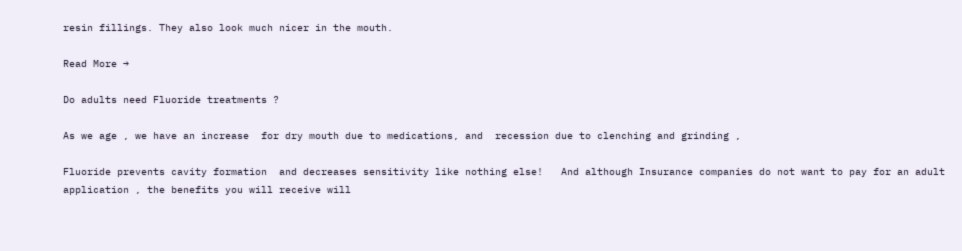resin fillings. They also look much nicer in the mouth.

Read More →

Do adults need Fluoride treatments ?

As we age , we have an increase  for dry mouth due to medications, and  recession due to clenching and grinding ,

Fluoride prevents cavity formation  and decreases sensitivity like nothing else!   And although Insurance companies do not want to pay for an adult application , the benefits you will receive will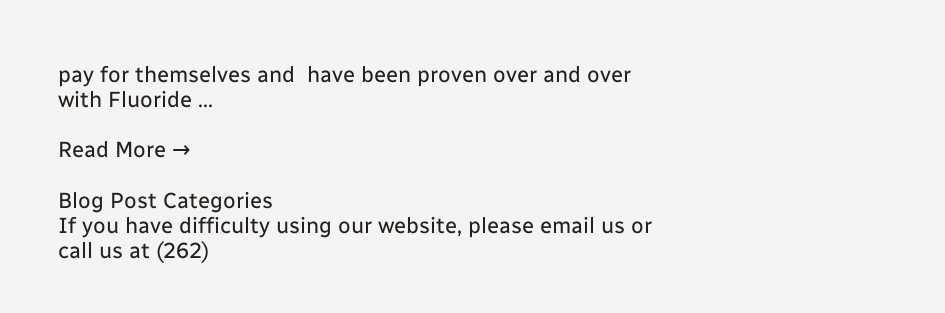pay for themselves and  have been proven over and over with Fluoride ...

Read More →

Blog Post Categories
If you have difficulty using our website, please email us or call us at (262)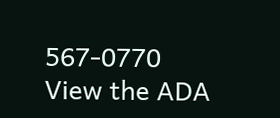567-0770
View the ADA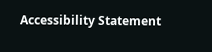Accessibility Statement